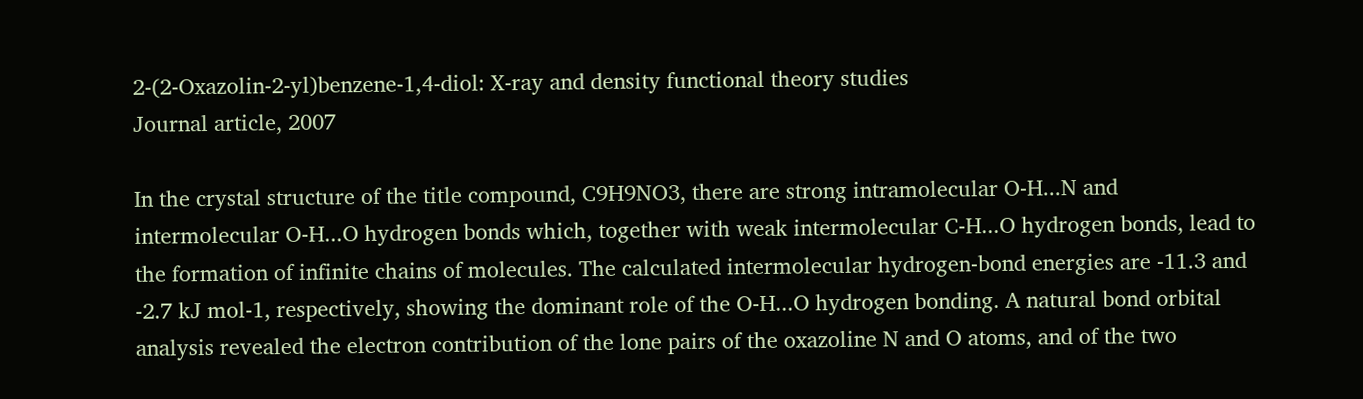2-(2-Oxazolin-2-yl)benzene-1,4-diol: X-ray and density functional theory studies
Journal article, 2007

In the crystal structure of the title compound, C9H9NO3, there are strong intramolecular O-H...N and intermolecular O-H...O hydrogen bonds which, together with weak intermolecular C-H...O hydrogen bonds, lead to the formation of infinite chains of molecules. The calculated intermolecular hydrogen-bond energies are -11.3 and -2.7 kJ mol-1, respectively, showing the dominant role of the O-H...O hydrogen bonding. A natural bond orbital analysis revealed the electron contribution of the lone pairs of the oxazoline N and O atoms, and of the two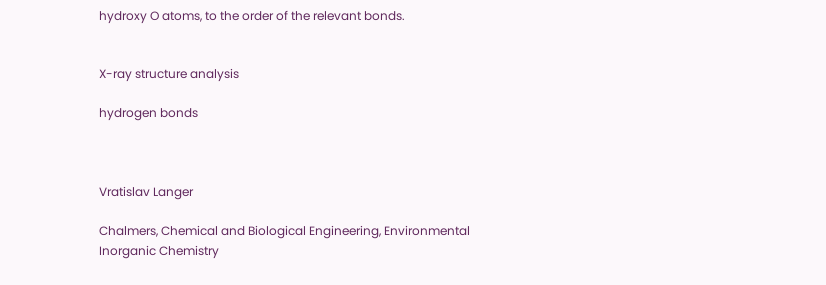hydroxy O atoms, to the order of the relevant bonds.


X-ray structure analysis

hydrogen bonds



Vratislav Langer

Chalmers, Chemical and Biological Engineering, Environmental Inorganic Chemistry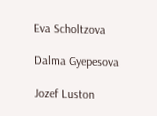Eva Scholtzova

Dalma Gyepesova

Jozef Luston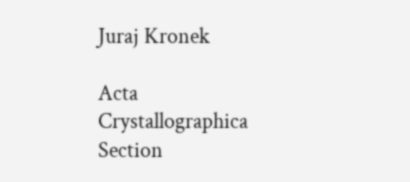Juraj Kronek

Acta Crystallographica Section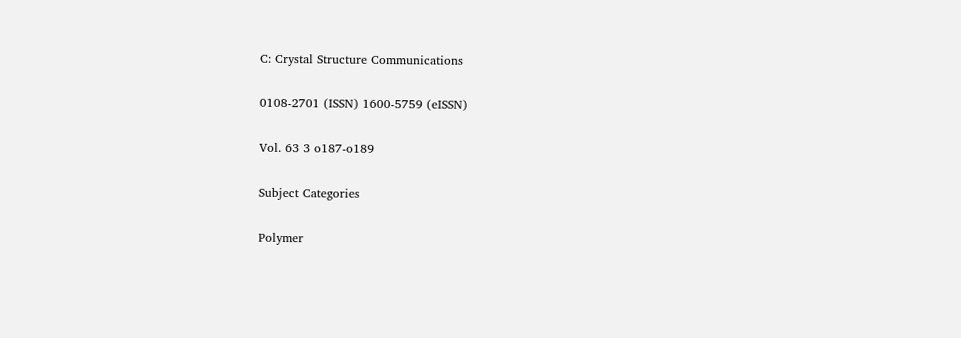C: Crystal Structure Communications

0108-2701 (ISSN) 1600-5759 (eISSN)

Vol. 63 3 o187-o189

Subject Categories

Polymer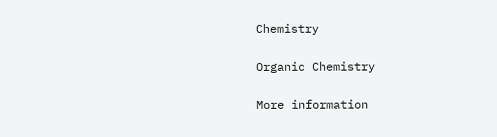Chemistry

Organic Chemistry

More information